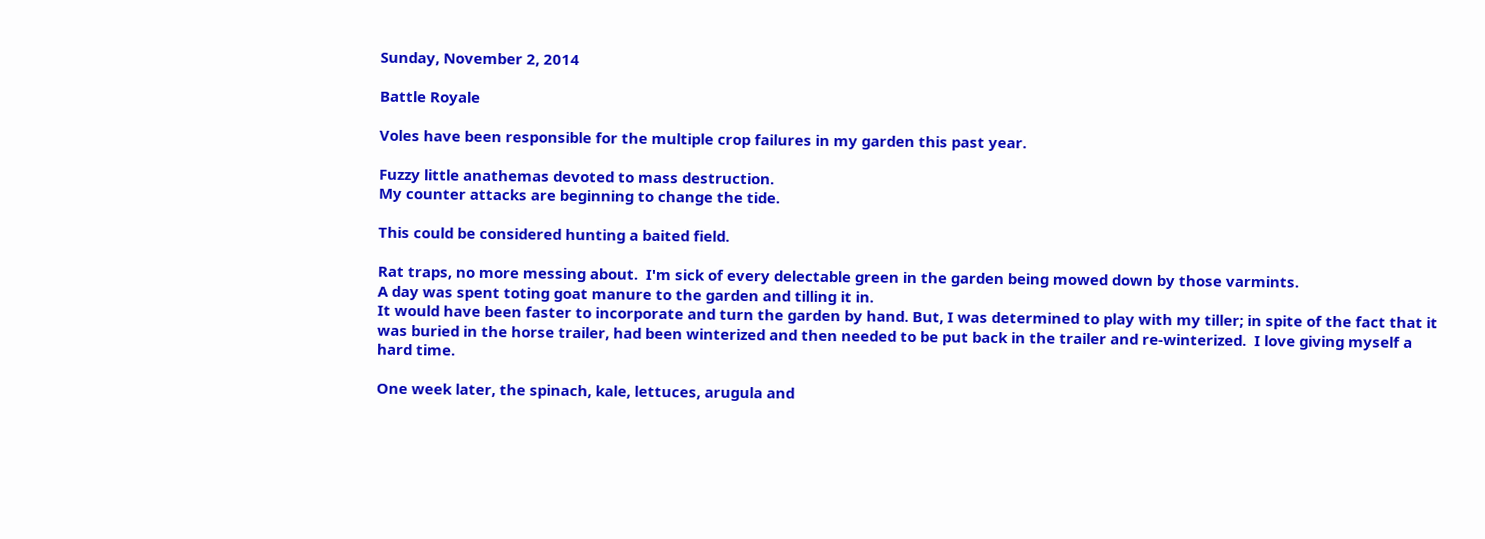Sunday, November 2, 2014

Battle Royale

Voles have been responsible for the multiple crop failures in my garden this past year.

Fuzzy little anathemas devoted to mass destruction.
My counter attacks are beginning to change the tide.

This could be considered hunting a baited field.

Rat traps, no more messing about.  I'm sick of every delectable green in the garden being mowed down by those varmints.
A day was spent toting goat manure to the garden and tilling it in.
It would have been faster to incorporate and turn the garden by hand. But, I was determined to play with my tiller; in spite of the fact that it was buried in the horse trailer, had been winterized and then needed to be put back in the trailer and re-winterized.  I love giving myself a hard time.

One week later, the spinach, kale, lettuces, arugula and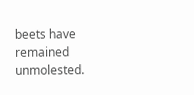beets have remained unmolested.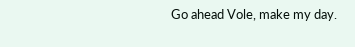Go ahead Vole, make my day.